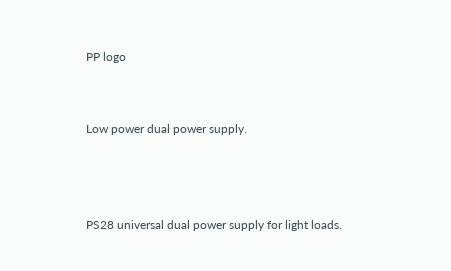PP logo


Low power dual power supply.



PS28 universal dual power supply for light loads.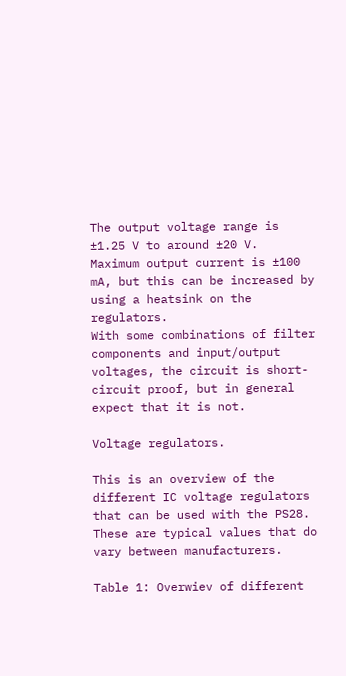The output voltage range is ±1.25 V to around ±20 V.
Maximum output current is ±100 mA, but this can be increased by using a heatsink on the regulators.
With some combinations of filter components and input/output voltages, the circuit is short-circuit proof, but in general expect that it is not.

Voltage regulators.

This is an overview of the different IC voltage regulators that can be used with the PS28.
These are typical values that do vary between manufacturers.

Table 1: Overwiev of different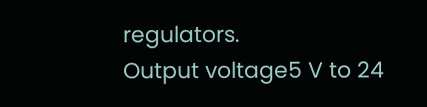regulators.
Output voltage5 V to 24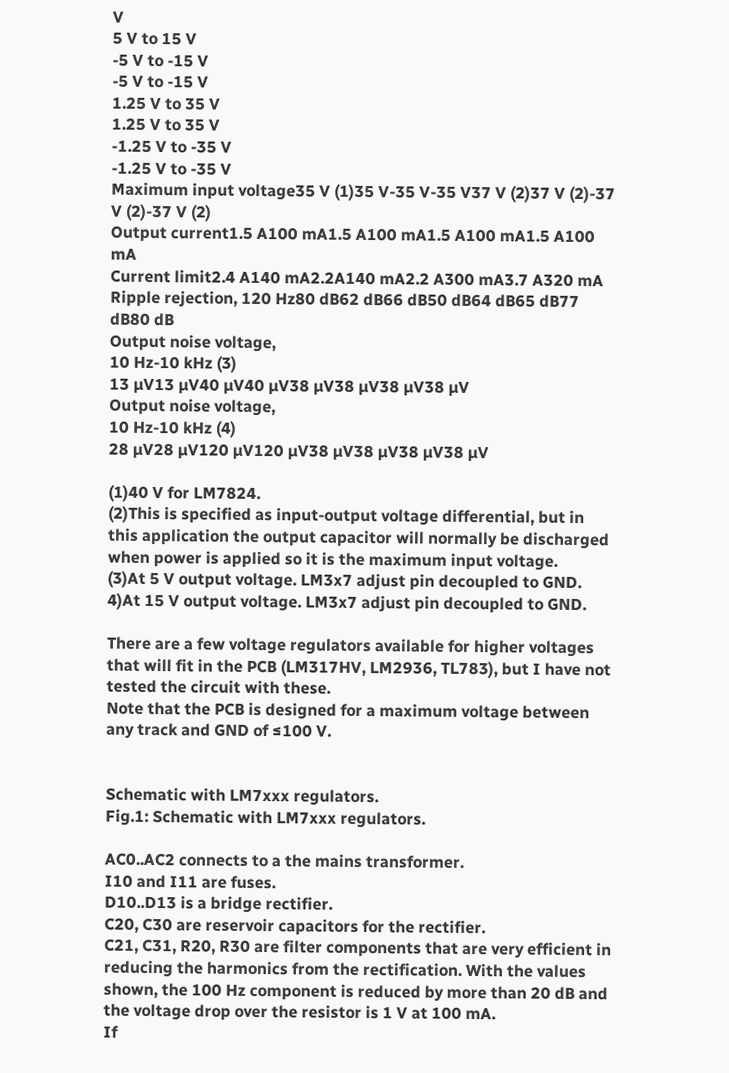V
5 V to 15 V
-5 V to -15 V
-5 V to -15 V
1.25 V to 35 V
1.25 V to 35 V
-1.25 V to -35 V
-1.25 V to -35 V
Maximum input voltage35 V (1)35 V-35 V-35 V37 V (2)37 V (2)-37 V (2)-37 V (2)
Output current1.5 A100 mA1.5 A100 mA1.5 A100 mA1.5 A100 mA
Current limit2.4 A140 mA2.2A140 mA2.2 A300 mA3.7 A320 mA
Ripple rejection, 120 Hz80 dB62 dB66 dB50 dB64 dB65 dB77 dB80 dB
Output noise voltage,
10 Hz-10 kHz (3)
13 µV13 µV40 µV40 µV38 µV38 µV38 µV38 µV
Output noise voltage,
10 Hz-10 kHz (4)
28 µV28 µV120 µV120 µV38 µV38 µV38 µV38 µV

(1)40 V for LM7824.
(2)This is specified as input-output voltage differential, but in this application the output capacitor will normally be discharged when power is applied so it is the maximum input voltage.
(3)At 5 V output voltage. LM3x7 adjust pin decoupled to GND.
4)At 15 V output voltage. LM3x7 adjust pin decoupled to GND.

There are a few voltage regulators available for higher voltages that will fit in the PCB (LM317HV, LM2936, TL783), but I have not tested the circuit with these.
Note that the PCB is designed for a maximum voltage between any track and GND of ≤100 V.


Schematic with LM7xxx regulators.
Fig.1: Schematic with LM7xxx regulators.

AC0..AC2 connects to a the mains transformer.
I10 and I11 are fuses.
D10..D13 is a bridge rectifier.
C20, C30 are reservoir capacitors for the rectifier.
C21, C31, R20, R30 are filter components that are very efficient in reducing the harmonics from the rectification. With the values shown, the 100 Hz component is reduced by more than 20 dB and the voltage drop over the resistor is 1 V at 100 mA.
If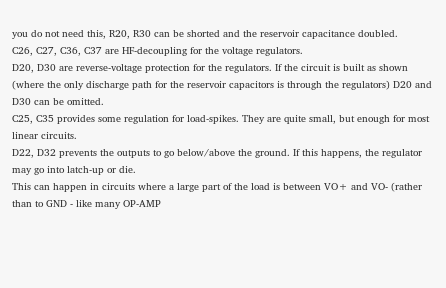you do not need this, R20, R30 can be shorted and the reservoir capacitance doubled.
C26, C27, C36, C37 are HF-decoupling for the voltage regulators.
D20, D30 are reverse-voltage protection for the regulators. If the circuit is built as shown (where the only discharge path for the reservoir capacitors is through the regulators) D20 and D30 can be omitted.
C25, C35 provides some regulation for load-spikes. They are quite small, but enough for most linear circuits.
D22, D32 prevents the outputs to go below/above the ground. If this happens, the regulator may go into latch-up or die.
This can happen in circuits where a large part of the load is between VO+ and VO- (rather than to GND - like many OP-AMP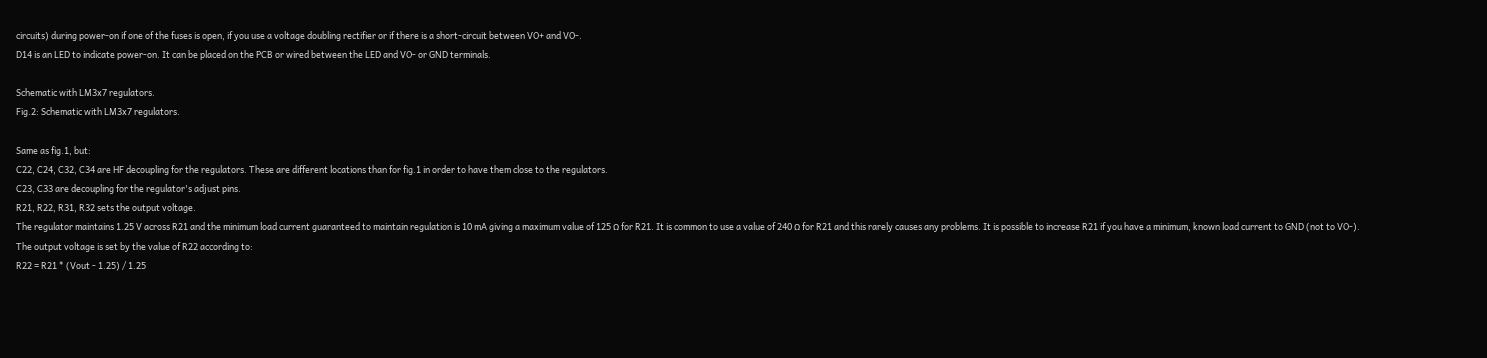circuits) during power-on if one of the fuses is open, if you use a voltage doubling rectifier or if there is a short-circuit between VO+ and VO-.
D14 is an LED to indicate power-on. It can be placed on the PCB or wired between the LED and VO- or GND terminals.

Schematic with LM3x7 regulators.
Fig.2: Schematic with LM3x7 regulators.

Same as fig.1, but:
C22, C24, C32, C34 are HF decoupling for the regulators. These are different locations than for fig.1 in order to have them close to the regulators.
C23, C33 are decoupling for the regulator's adjust pins.
R21, R22, R31, R32 sets the output voltage.
The regulator maintains 1.25 V across R21 and the minimum load current guaranteed to maintain regulation is 10 mA giving a maximum value of 125 Ω for R21. It is common to use a value of 240 Ω for R21 and this rarely causes any problems. It is possible to increase R21 if you have a minimum, known load current to GND (not to VO-).
The output voltage is set by the value of R22 according to:
R22 = R21 * (Vout - 1.25) / 1.25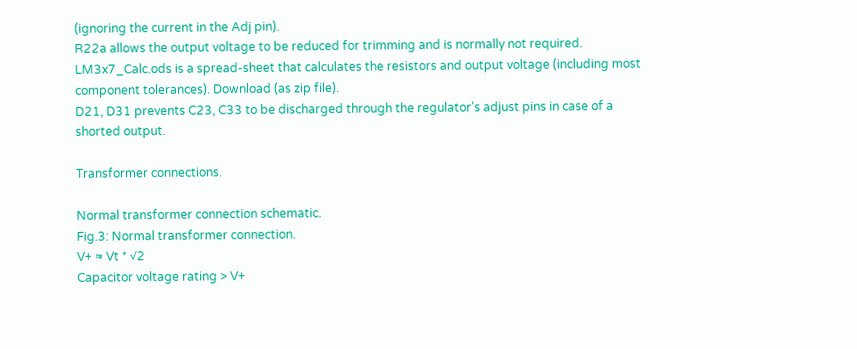(ignoring the current in the Adj pin).
R22a allows the output voltage to be reduced for trimming and is normally not required.
LM3x7_Calc.ods is a spread-sheet that calculates the resistors and output voltage (including most component tolerances). Download (as zip file).
D21, D31 prevents C23, C33 to be discharged through the regulator's adjust pins in case of a shorted output.

Transformer connections.

Normal transformer connection schematic.
Fig.3: Normal transformer connection.
V+ ≈ Vt * √2
Capacitor voltage rating > V+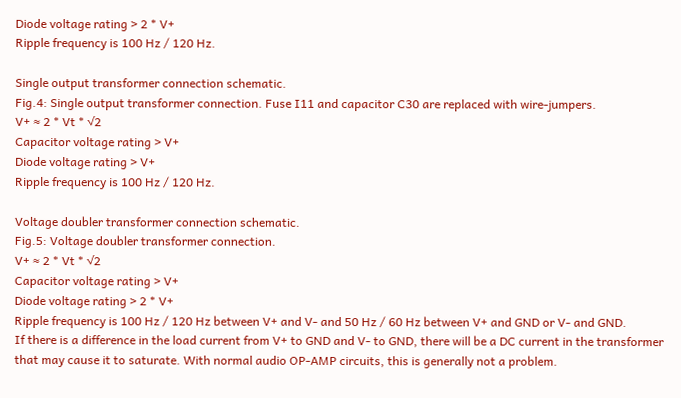Diode voltage rating > 2 * V+
Ripple frequency is 100 Hz / 120 Hz.

Single output transformer connection schematic.
Fig.4: Single output transformer connection. Fuse I11 and capacitor C30 are replaced with wire-jumpers.
V+ ≈ 2 * Vt * √2
Capacitor voltage rating > V+
Diode voltage rating > V+
Ripple frequency is 100 Hz / 120 Hz.

Voltage doubler transformer connection schematic.
Fig.5: Voltage doubler transformer connection.
V+ ≈ 2 * Vt * √2
Capacitor voltage rating > V+
Diode voltage rating > 2 * V+
Ripple frequency is 100 Hz / 120 Hz between V+ and V- and 50 Hz / 60 Hz between V+ and GND or V- and GND.
If there is a difference in the load current from V+ to GND and V- to GND, there will be a DC current in the transformer that may cause it to saturate. With normal audio OP-AMP circuits, this is generally not a problem.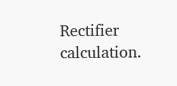Rectifier calculation.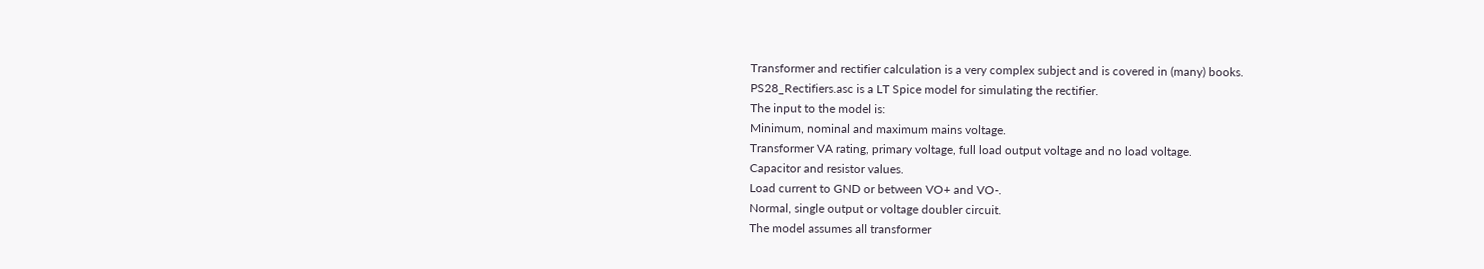Transformer and rectifier calculation is a very complex subject and is covered in (many) books.
PS28_Rectifiers.asc is a LT Spice model for simulating the rectifier.
The input to the model is:
Minimum, nominal and maximum mains voltage.
Transformer VA rating, primary voltage, full load output voltage and no load voltage.
Capacitor and resistor values.
Load current to GND or between VO+ and VO-.
Normal, single output or voltage doubler circuit.
The model assumes all transformer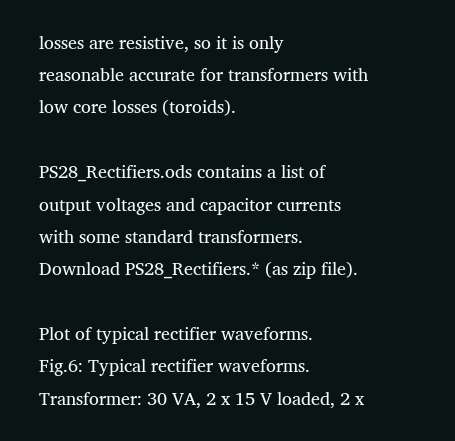losses are resistive, so it is only reasonable accurate for transformers with low core losses (toroids).

PS28_Rectifiers.ods contains a list of output voltages and capacitor currents with some standard transformers.
Download PS28_Rectifiers.* (as zip file).

Plot of typical rectifier waveforms.
Fig.6: Typical rectifier waveforms.
Transformer: 30 VA, 2 x 15 V loaded, 2 x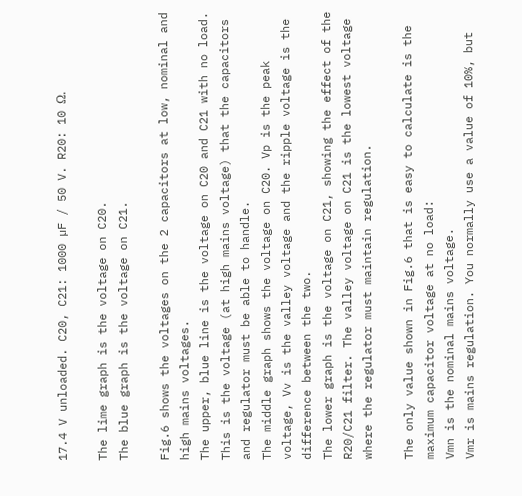17.4 V unloaded. C20, C21: 1000 µF / 50 V. R20: 10 Ω.

The lime graph is the voltage on C20.
The blue graph is the voltage on C21.

Fig.6 shows the voltages on the 2 capacitors at low, nominal and high mains voltages.
The upper, blue line is the voltage on C20 and C21 with no load. This is the voltage (at high mains voltage) that the capacitors and regulator must be able to handle.
The middle graph shows the voltage on C20. Vp is the peak voltage, Vv is the valley voltage and the ripple voltage is the difference between the two.
The lower graph is the voltage on C21, showing the effect of the R20/C21 filter. The valley voltage on C21 is the lowest voltage where the regulator must maintain regulation.

The only value shown in Fig.6 that is easy to calculate is the maximum capacitor voltage at no load:
Vmn is the nominal mains voltage.
Vmr is mains regulation. You normally use a value of 10%, but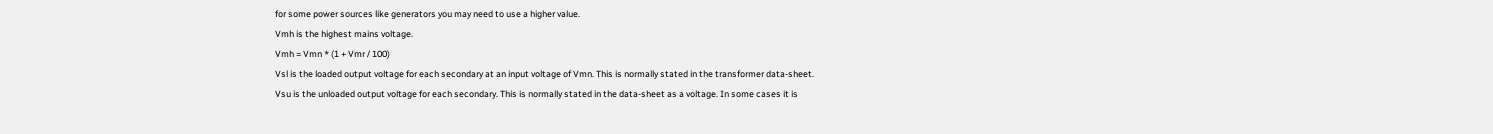for some power sources like generators you may need to use a higher value.
Vmh is the highest mains voltage.
Vmh = Vmn * (1 + Vmr / 100)
Vsl is the loaded output voltage for each secondary at an input voltage of Vmn. This is normally stated in the transformer data-sheet.
Vsu is the unloaded output voltage for each secondary. This is normally stated in the data-sheet as a voltage. In some cases it is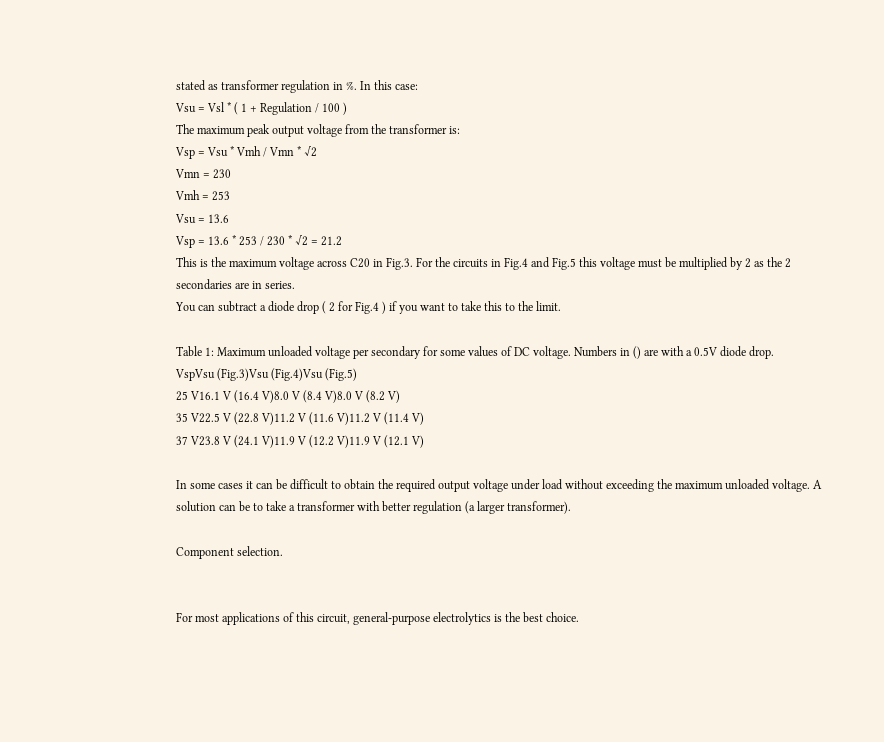stated as transformer regulation in %. In this case:
Vsu = Vsl * ( 1 + Regulation / 100 )
The maximum peak output voltage from the transformer is:
Vsp = Vsu * Vmh / Vmn * √2
Vmn = 230
Vmh = 253
Vsu = 13.6
Vsp = 13.6 * 253 / 230 * √2 = 21.2
This is the maximum voltage across C20 in Fig.3. For the circuits in Fig.4 and Fig.5 this voltage must be multiplied by 2 as the 2 secondaries are in series.
You can subtract a diode drop ( 2 for Fig.4 ) if you want to take this to the limit.

Table 1: Maximum unloaded voltage per secondary for some values of DC voltage. Numbers in () are with a 0.5V diode drop.
VspVsu (Fig.3)Vsu (Fig.4)Vsu (Fig.5)
25 V16.1 V (16.4 V)8.0 V (8.4 V)8.0 V (8.2 V)
35 V22.5 V (22.8 V)11.2 V (11.6 V)11.2 V (11.4 V)
37 V23.8 V (24.1 V)11.9 V (12.2 V)11.9 V (12.1 V)

In some cases it can be difficult to obtain the required output voltage under load without exceeding the maximum unloaded voltage. A solution can be to take a transformer with better regulation (a larger transformer).

Component selection.


For most applications of this circuit, general-purpose electrolytics is the best choice.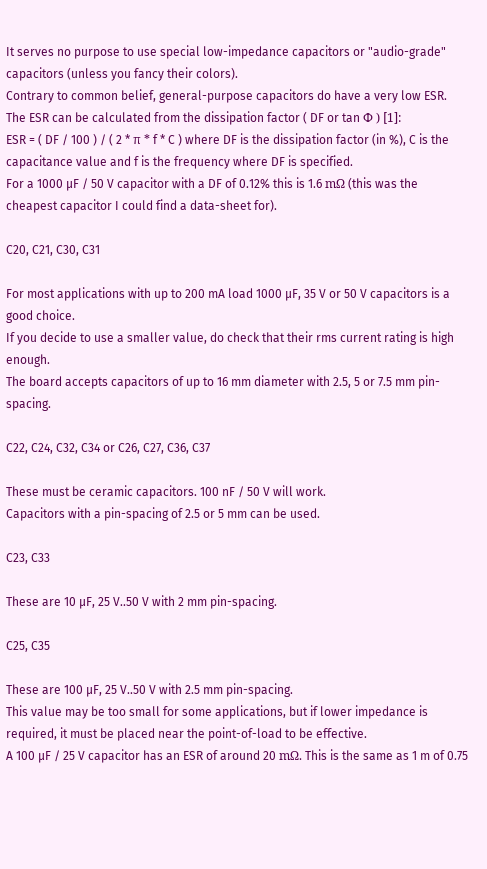It serves no purpose to use special low-impedance capacitors or "audio-grade" capacitors (unless you fancy their colors).
Contrary to common belief, general-purpose capacitors do have a very low ESR.
The ESR can be calculated from the dissipation factor ( DF or tan Φ ) [1]:
ESR = ( DF / 100 ) / ( 2 * π * f * C ) where DF is the dissipation factor (in %), C is the capacitance value and f is the frequency where DF is specified.
For a 1000 µF / 50 V capacitor with a DF of 0.12% this is 1.6 mΩ (this was the cheapest capacitor I could find a data-sheet for).

C20, C21, C30, C31

For most applications with up to 200 mA load 1000 µF, 35 V or 50 V capacitors is a good choice.
If you decide to use a smaller value, do check that their rms current rating is high enough.
The board accepts capacitors of up to 16 mm diameter with 2.5, 5 or 7.5 mm pin-spacing.

C22, C24, C32, C34 or C26, C27, C36, C37

These must be ceramic capacitors. 100 nF / 50 V will work.
Capacitors with a pin-spacing of 2.5 or 5 mm can be used.

C23, C33

These are 10 µF, 25 V..50 V with 2 mm pin-spacing.

C25, C35

These are 100 µF, 25 V..50 V with 2.5 mm pin-spacing.
This value may be too small for some applications, but if lower impedance is required, it must be placed near the point-of-load to be effective.
A 100 µF / 25 V capacitor has an ESR of around 20 mΩ. This is the same as 1 m of 0.75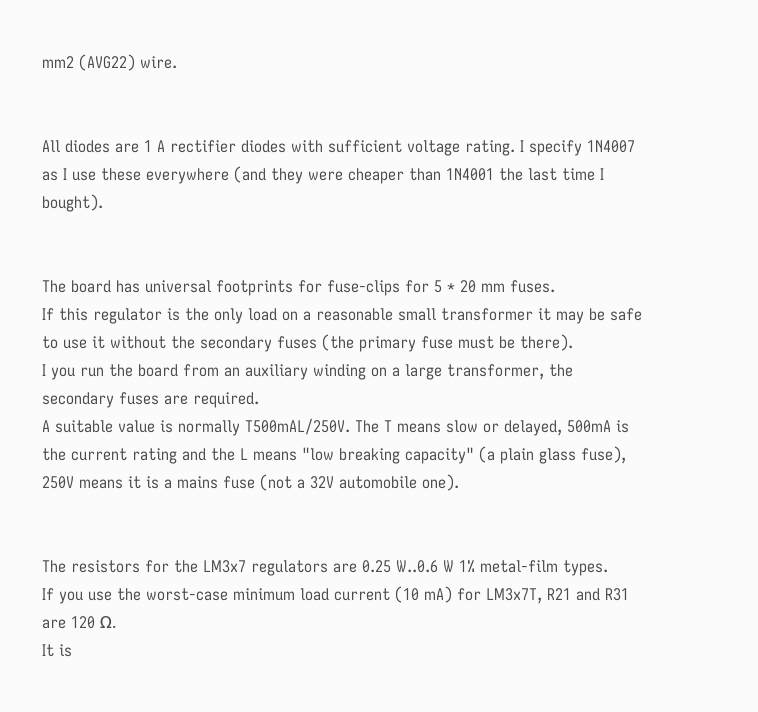mm2 (AVG22) wire.


All diodes are 1 A rectifier diodes with sufficient voltage rating. I specify 1N4007 as I use these everywhere (and they were cheaper than 1N4001 the last time I bought).


The board has universal footprints for fuse-clips for 5 * 20 mm fuses.
If this regulator is the only load on a reasonable small transformer it may be safe to use it without the secondary fuses (the primary fuse must be there).
I you run the board from an auxiliary winding on a large transformer, the secondary fuses are required.
A suitable value is normally T500mAL/250V. The T means slow or delayed, 500mA is the current rating and the L means "low breaking capacity" (a plain glass fuse), 250V means it is a mains fuse (not a 32V automobile one).


The resistors for the LM3x7 regulators are 0.25 W..0.6 W 1% metal-film types.
If you use the worst-case minimum load current (10 mA) for LM3x7T, R21 and R31 are 120 Ω.
It is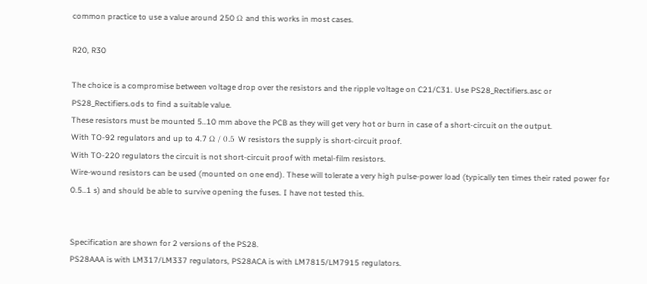common practice to use a value around 250 Ω and this works in most cases.

R20, R30

The choice is a compromise between voltage drop over the resistors and the ripple voltage on C21/C31. Use PS28_Rectifiers.asc or PS28_Rectifiers.ods to find a suitable value.
These resistors must be mounted 5..10 mm above the PCB as they will get very hot or burn in case of a short-circuit on the output.
With TO-92 regulators and up to 4.7 Ω / 0.5 W resistors the supply is short-circuit proof.
With TO-220 regulators the circuit is not short-circuit proof with metal-film resistors.
Wire-wound resistors can be used (mounted on one end). These will tolerate a very high pulse-power load (typically ten times their rated power for 0.5..1 s) and should be able to survive opening the fuses. I have not tested this.


Specification are shown for 2 versions of the PS28.
PS28AAA is with LM317/LM337 regulators, PS28ACA is with LM7815/LM7915 regulators.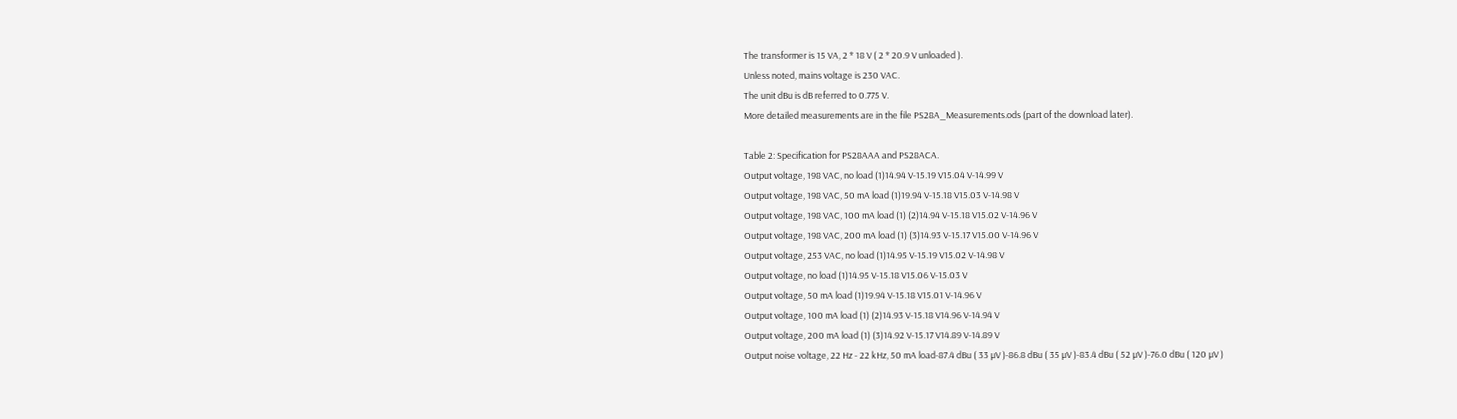The transformer is 15 VA, 2 * 18 V ( 2 * 20.9 V unloaded ).
Unless noted, mains voltage is 230 VAC.
The unit dBu is dB referred to 0.775 V.
More detailed measurements are in the file PS28A_Measurements.ods (part of the download later).

Table 2: Specification for PS28AAA and PS28ACA.
Output voltage, 198 VAC, no load (1)14.94 V-15.19 V15.04 V-14.99 V
Output voltage, 198 VAC, 50 mA load (1)19.94 V-15.18 V15.03 V-14.98 V
Output voltage, 198 VAC, 100 mA load (1) (2)14.94 V-15.18 V15.02 V-14.96 V
Output voltage, 198 VAC, 200 mA load (1) (3)14.93 V-15.17 V15.00 V-14.96 V
Output voltage, 253 VAC, no load (1)14.95 V-15.19 V15.02 V-14.98 V
Output voltage, no load (1)14.95 V-15.18 V15.06 V-15.03 V
Output voltage, 50 mA load (1)19.94 V-15.18 V15.01 V-14.96 V
Output voltage, 100 mA load (1) (2)14.93 V-15.18 V14.96 V-14.94 V
Output voltage, 200 mA load (1) (3)14.92 V-15.17 V14.89 V-14.89 V
Output noise voltage, 22 Hz - 22 kHz, 50 mA load-87.4 dBu ( 33 µV )-86.8 dBu ( 35 µV )-83.4 dBu ( 52 µV )-76.0 dBu ( 120 µV )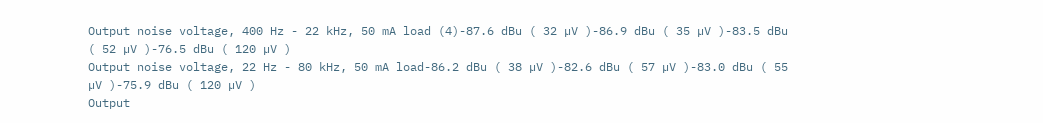Output noise voltage, 400 Hz - 22 kHz, 50 mA load (4)-87.6 dBu ( 32 µV )-86.9 dBu ( 35 µV )-83.5 dBu ( 52 µV )-76.5 dBu ( 120 µV )
Output noise voltage, 22 Hz - 80 kHz, 50 mA load-86.2 dBu ( 38 µV )-82.6 dBu ( 57 µV )-83.0 dBu ( 55 µV )-75.9 dBu ( 120 µV )
Output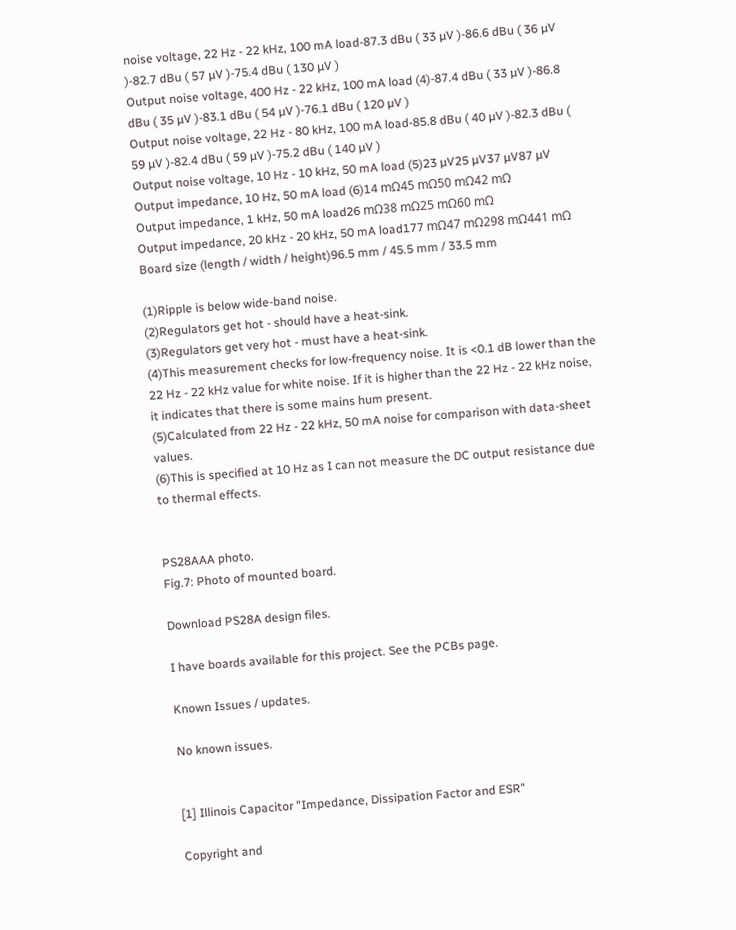noise voltage, 22 Hz - 22 kHz, 100 mA load-87.3 dBu ( 33 µV )-86.6 dBu ( 36 µV )-82.7 dBu ( 57 µV )-75.4 dBu ( 130 µV )
Output noise voltage, 400 Hz - 22 kHz, 100 mA load (4)-87.4 dBu ( 33 µV )-86.8 dBu ( 35 µV )-83.1 dBu ( 54 µV )-76.1 dBu ( 120 µV )
Output noise voltage, 22 Hz - 80 kHz, 100 mA load-85.8 dBu ( 40 µV )-82.3 dBu ( 59 µV )-82.4 dBu ( 59 µV )-75.2 dBu ( 140 µV )
Output noise voltage, 10 Hz - 10 kHz, 50 mA load (5)23 µV25 µV37 µV87 µV
Output impedance, 10 Hz, 50 mA load (6)14 mΩ45 mΩ50 mΩ42 mΩ
Output impedance, 1 kHz, 50 mA load26 mΩ38 mΩ25 mΩ60 mΩ
Output impedance, 20 kHz - 20 kHz, 50 mA load177 mΩ47 mΩ298 mΩ441 mΩ
Board size (length / width / height)96.5 mm / 45.5 mm / 33.5 mm

(1)Ripple is below wide-band noise.
(2)Regulators get hot - should have a heat-sink.
(3)Regulators get very hot - must have a heat-sink.
(4)This measurement checks for low-frequency noise. It is <0.1 dB lower than the 22 Hz - 22 kHz value for white noise. If it is higher than the 22 Hz - 22 kHz noise, it indicates that there is some mains hum present.
(5)Calculated from 22 Hz - 22 kHz, 50 mA noise for comparison with data-sheet values.
(6)This is specified at 10 Hz as I can not measure the DC output resistance due to thermal effects.


PS28AAA photo.
Fig.7: Photo of mounted board.

Download PS28A design files.

I have boards available for this project. See the PCBs page.

Known Issues / updates.

No known issues.


[1] Illinois Capacitor "Impedance, Dissipation Factor and ESR"

Copyright and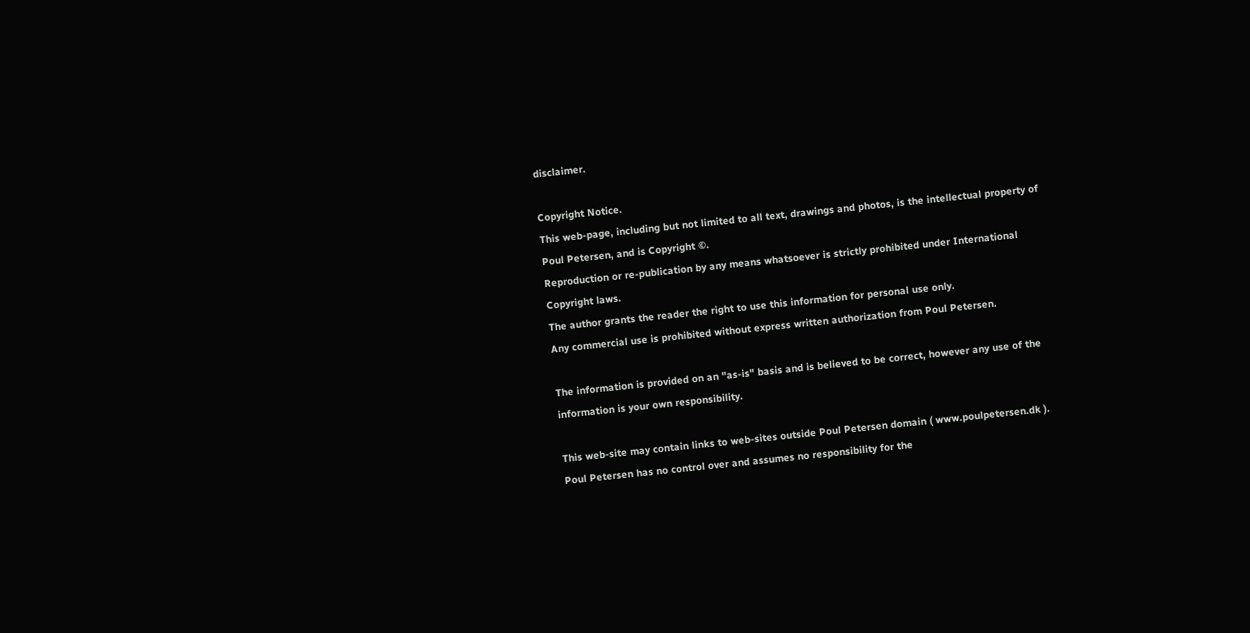disclaimer.

Copyright Notice.
This web-page, including but not limited to all text, drawings and photos, is the intellectual property of Poul Petersen, and is Copyright ©.
Reproduction or re-publication by any means whatsoever is strictly prohibited under International Copyright laws.
The author grants the reader the right to use this information for personal use only.
Any commercial use is prohibited without express written authorization from Poul Petersen.

The information is provided on an "as-is" basis and is believed to be correct, however any use of the information is your own responsibility.

This web-site may contain links to web-sites outside Poul Petersen domain ( www.poulpetersen.dk ).
Poul Petersen has no control over and assumes no responsibility for the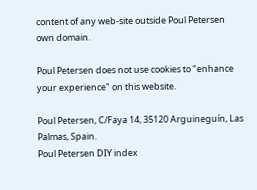content of any web-site outside Poul Petersen own domain.

Poul Petersen does not use cookies to "enhance your experience" on this website.

Poul Petersen, C/Faya 14, 35120 Arguineguín, Las Palmas, Spain.
Poul Petersen DIY index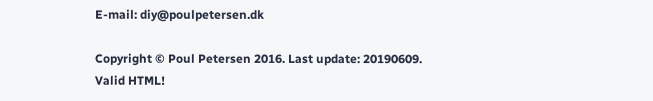E-mail: diy@poulpetersen.dk

Copyright © Poul Petersen 2016. Last update: 20190609. Valid HTML!